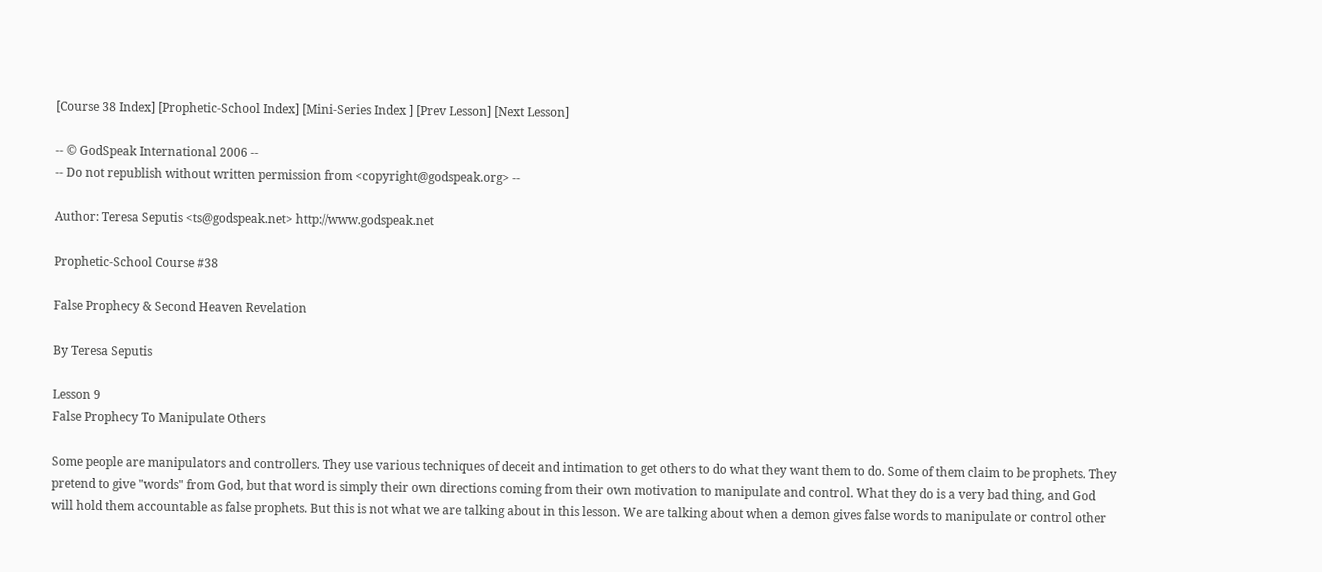[Course 38 Index] [Prophetic-School Index] [Mini-Series Index ] [Prev Lesson] [Next Lesson]

-- © GodSpeak International 2006 --
-- Do not republish without written permission from <copyright@godspeak.org> --

Author: Teresa Seputis <ts@godspeak.net> http://www.godspeak.net

Prophetic-School Course #38

False Prophecy & Second Heaven Revelation

By Teresa Seputis

Lesson 9
False Prophecy To Manipulate Others

Some people are manipulators and controllers. They use various techniques of deceit and intimation to get others to do what they want them to do. Some of them claim to be prophets. They pretend to give "words" from God, but that word is simply their own directions coming from their own motivation to manipulate and control. What they do is a very bad thing, and God will hold them accountable as false prophets. But this is not what we are talking about in this lesson. We are talking about when a demon gives false words to manipulate or control other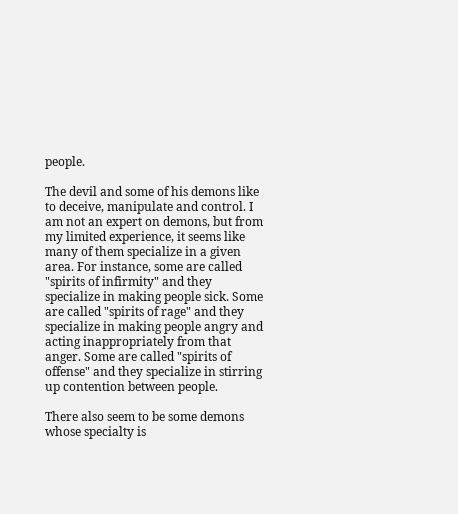people.

The devil and some of his demons like to deceive, manipulate and control. I am not an expert on demons, but from my limited experience, it seems like many of them specialize in a given area. For instance, some are called "spirits of infirmity" and they specialize in making people sick. Some are called "spirits of rage" and they specialize in making people angry and acting inappropriately from that anger. Some are called "spirits of offense" and they specialize in stirring up contention between people.

There also seem to be some demons whose specialty is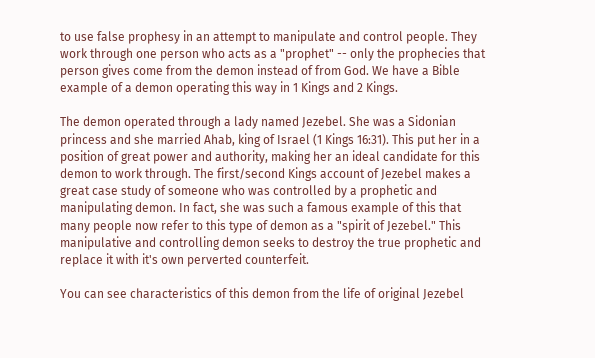to use false prophesy in an attempt to manipulate and control people. They work through one person who acts as a "prophet" -- only the prophecies that person gives come from the demon instead of from God. We have a Bible example of a demon operating this way in 1 Kings and 2 Kings.

The demon operated through a lady named Jezebel. She was a Sidonian princess and she married Ahab, king of Israel (1 Kings 16:31). This put her in a position of great power and authority, making her an ideal candidate for this demon to work through. The first/second Kings account of Jezebel makes a great case study of someone who was controlled by a prophetic and manipulating demon. In fact, she was such a famous example of this that many people now refer to this type of demon as a "spirit of Jezebel." This manipulative and controlling demon seeks to destroy the true prophetic and replace it with it's own perverted counterfeit.

You can see characteristics of this demon from the life of original Jezebel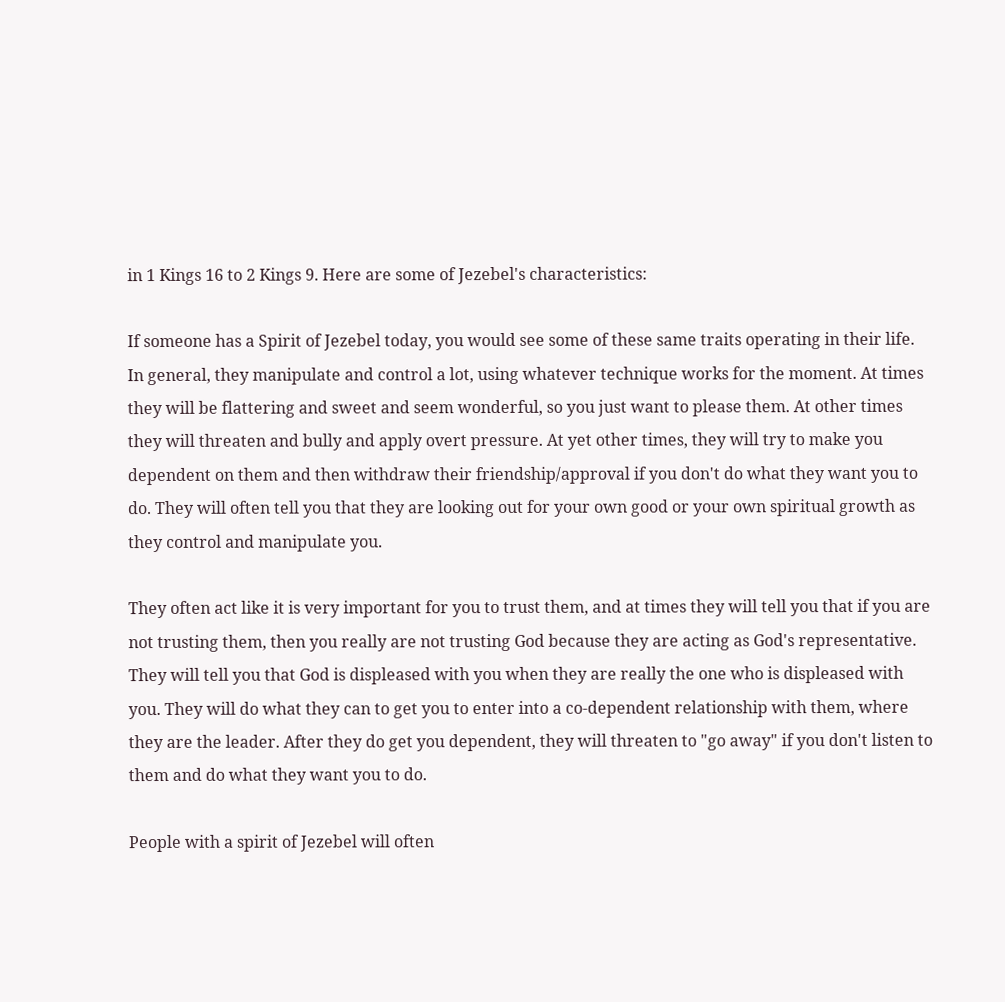in 1 Kings 16 to 2 Kings 9. Here are some of Jezebel's characteristics:

If someone has a Spirit of Jezebel today, you would see some of these same traits operating in their life. In general, they manipulate and control a lot, using whatever technique works for the moment. At times they will be flattering and sweet and seem wonderful, so you just want to please them. At other times they will threaten and bully and apply overt pressure. At yet other times, they will try to make you dependent on them and then withdraw their friendship/approval if you don't do what they want you to do. They will often tell you that they are looking out for your own good or your own spiritual growth as they control and manipulate you.

They often act like it is very important for you to trust them, and at times they will tell you that if you are not trusting them, then you really are not trusting God because they are acting as God's representative. They will tell you that God is displeased with you when they are really the one who is displeased with you. They will do what they can to get you to enter into a co-dependent relationship with them, where they are the leader. After they do get you dependent, they will threaten to "go away" if you don't listen to them and do what they want you to do.

People with a spirit of Jezebel will often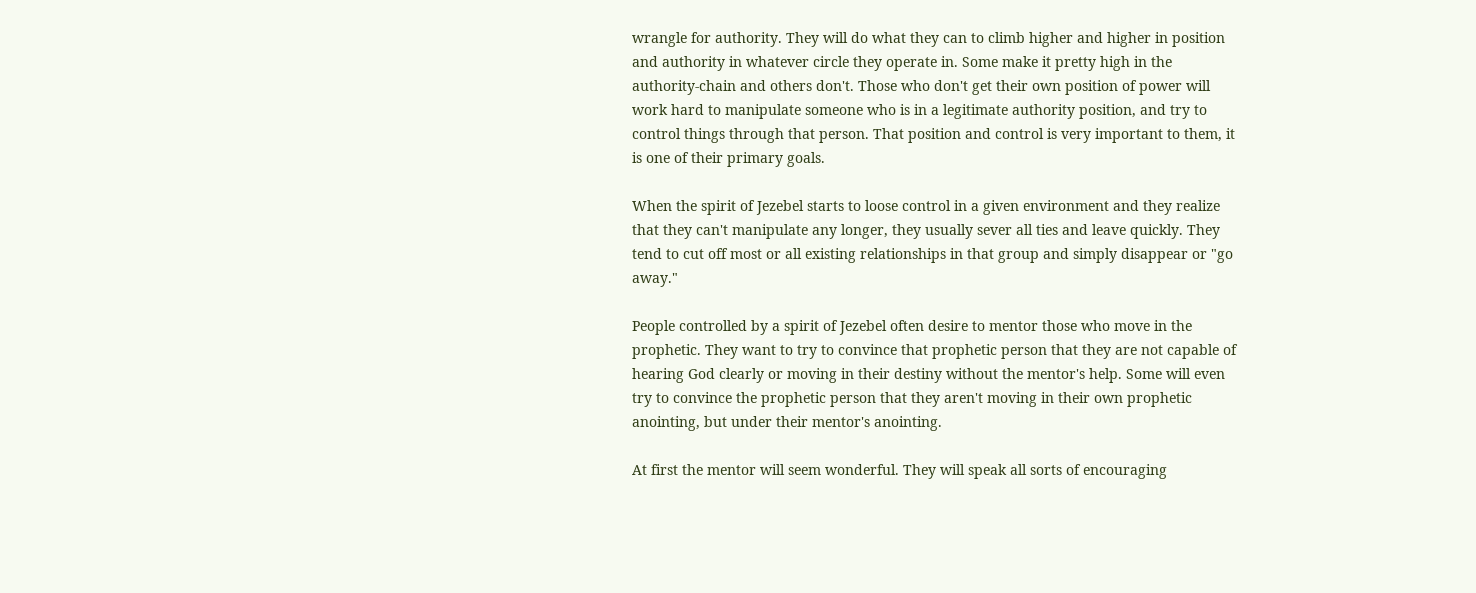wrangle for authority. They will do what they can to climb higher and higher in position and authority in whatever circle they operate in. Some make it pretty high in the authority-chain and others don't. Those who don't get their own position of power will work hard to manipulate someone who is in a legitimate authority position, and try to control things through that person. That position and control is very important to them, it is one of their primary goals.

When the spirit of Jezebel starts to loose control in a given environment and they realize that they can't manipulate any longer, they usually sever all ties and leave quickly. They tend to cut off most or all existing relationships in that group and simply disappear or "go away."

People controlled by a spirit of Jezebel often desire to mentor those who move in the prophetic. They want to try to convince that prophetic person that they are not capable of hearing God clearly or moving in their destiny without the mentor's help. Some will even try to convince the prophetic person that they aren't moving in their own prophetic anointing, but under their mentor's anointing.

At first the mentor will seem wonderful. They will speak all sorts of encouraging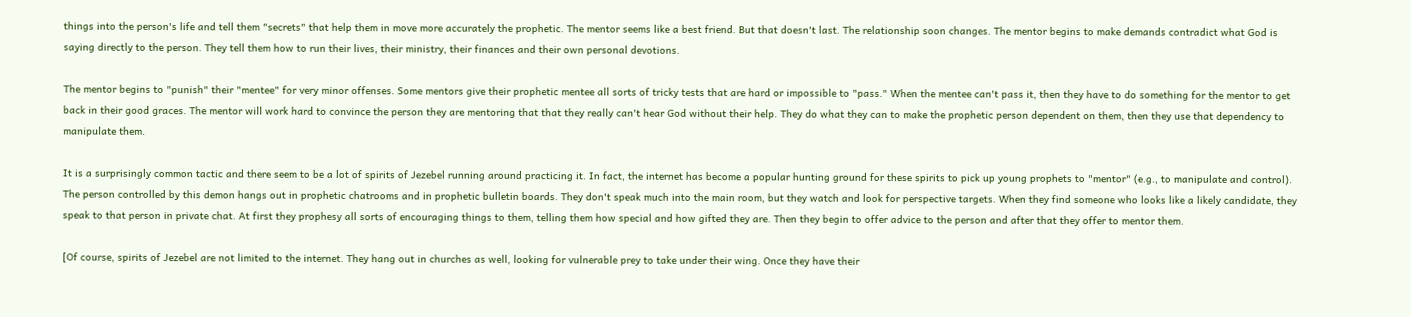things into the person's life and tell them "secrets" that help them in move more accurately the prophetic. The mentor seems like a best friend. But that doesn't last. The relationship soon changes. The mentor begins to make demands contradict what God is saying directly to the person. They tell them how to run their lives, their ministry, their finances and their own personal devotions.

The mentor begins to "punish" their "mentee" for very minor offenses. Some mentors give their prophetic mentee all sorts of tricky tests that are hard or impossible to "pass." When the mentee can't pass it, then they have to do something for the mentor to get back in their good graces. The mentor will work hard to convince the person they are mentoring that that they really can't hear God without their help. They do what they can to make the prophetic person dependent on them, then they use that dependency to manipulate them.

It is a surprisingly common tactic and there seem to be a lot of spirits of Jezebel running around practicing it. In fact, the internet has become a popular hunting ground for these spirits to pick up young prophets to "mentor" (e.g., to manipulate and control). The person controlled by this demon hangs out in prophetic chatrooms and in prophetic bulletin boards. They don't speak much into the main room, but they watch and look for perspective targets. When they find someone who looks like a likely candidate, they speak to that person in private chat. At first they prophesy all sorts of encouraging things to them, telling them how special and how gifted they are. Then they begin to offer advice to the person and after that they offer to mentor them.

[Of course, spirits of Jezebel are not limited to the internet. They hang out in churches as well, looking for vulnerable prey to take under their wing. Once they have their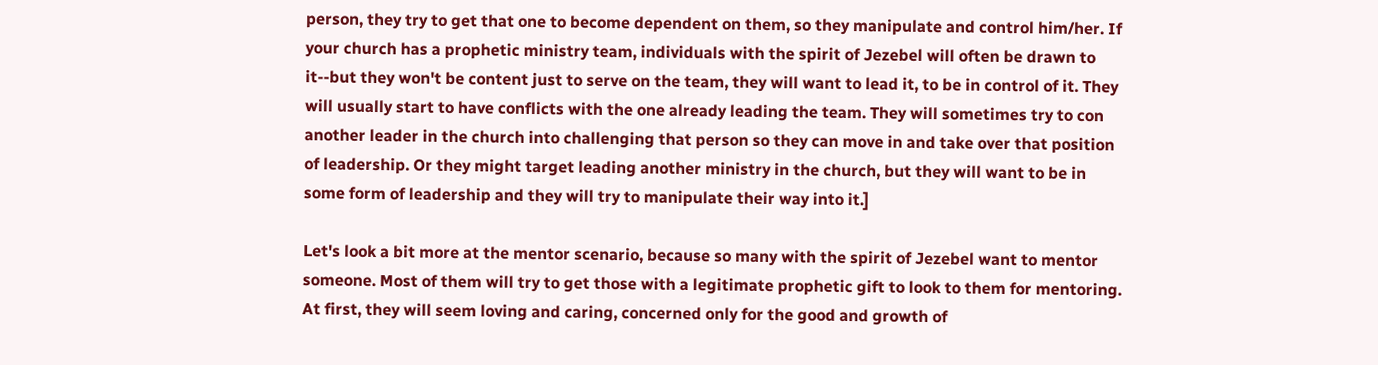person, they try to get that one to become dependent on them, so they manipulate and control him/her. If your church has a prophetic ministry team, individuals with the spirit of Jezebel will often be drawn to it--but they won't be content just to serve on the team, they will want to lead it, to be in control of it. They will usually start to have conflicts with the one already leading the team. They will sometimes try to con another leader in the church into challenging that person so they can move in and take over that position of leadership. Or they might target leading another ministry in the church, but they will want to be in some form of leadership and they will try to manipulate their way into it.]

Let's look a bit more at the mentor scenario, because so many with the spirit of Jezebel want to mentor someone. Most of them will try to get those with a legitimate prophetic gift to look to them for mentoring. At first, they will seem loving and caring, concerned only for the good and growth of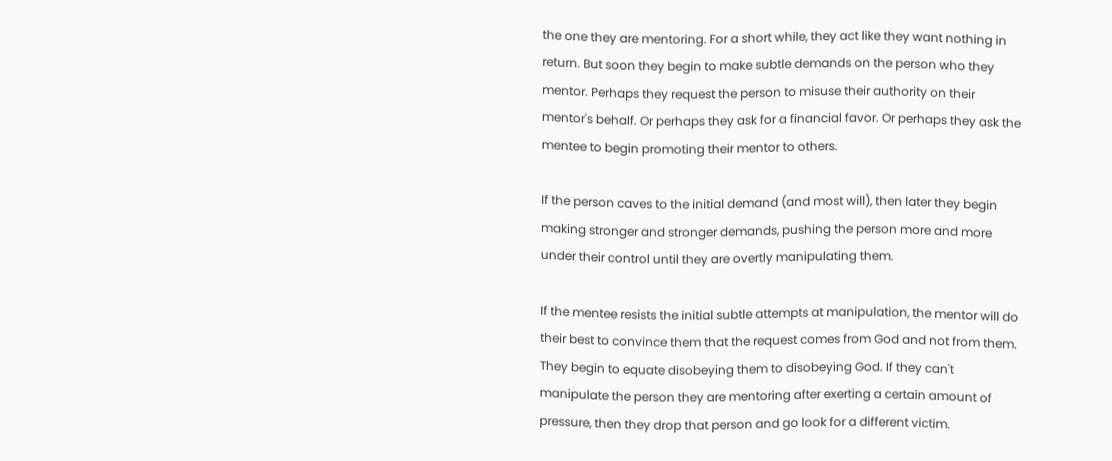the one they are mentoring. For a short while, they act like they want nothing in return. But soon they begin to make subtle demands on the person who they mentor. Perhaps they request the person to misuse their authority on their mentor's behalf. Or perhaps they ask for a financial favor. Or perhaps they ask the mentee to begin promoting their mentor to others.

If the person caves to the initial demand (and most will), then later they begin making stronger and stronger demands, pushing the person more and more under their control until they are overtly manipulating them.

If the mentee resists the initial subtle attempts at manipulation, the mentor will do their best to convince them that the request comes from God and not from them. They begin to equate disobeying them to disobeying God. If they can't manipulate the person they are mentoring after exerting a certain amount of pressure, then they drop that person and go look for a different victim.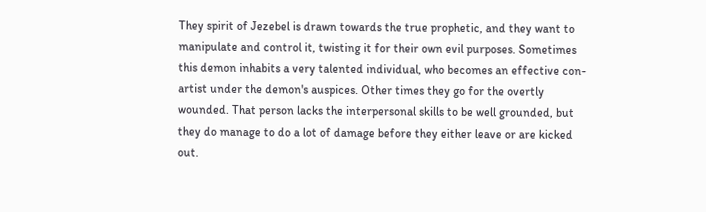They spirit of Jezebel is drawn towards the true prophetic, and they want to manipulate and control it, twisting it for their own evil purposes. Sometimes this demon inhabits a very talented individual, who becomes an effective con-artist under the demon's auspices. Other times they go for the overtly wounded. That person lacks the interpersonal skills to be well grounded, but they do manage to do a lot of damage before they either leave or are kicked out.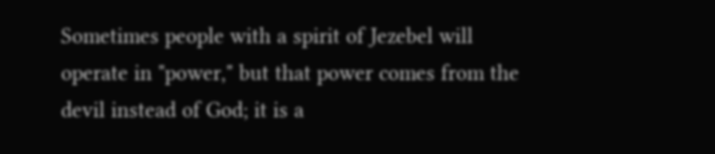Sometimes people with a spirit of Jezebel will operate in "power," but that power comes from the devil instead of God; it is a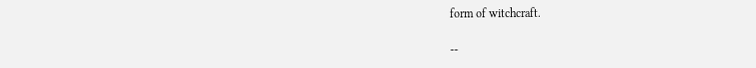form of witchcraft.

--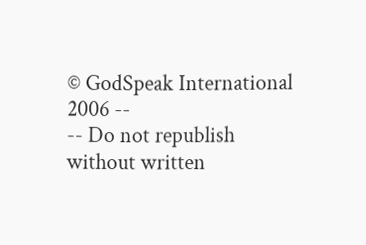© GodSpeak International 2006 --
-- Do not republish without written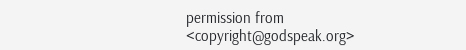permission from <copyright@godspeak.org>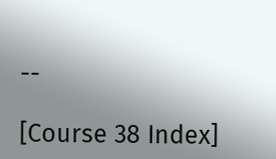--

[Course 38 Index]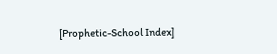[Prophetic-School Index]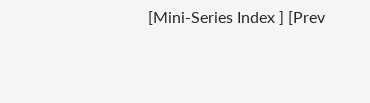[Mini-Series Index ] [Prev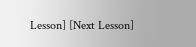Lesson] [Next Lesson]